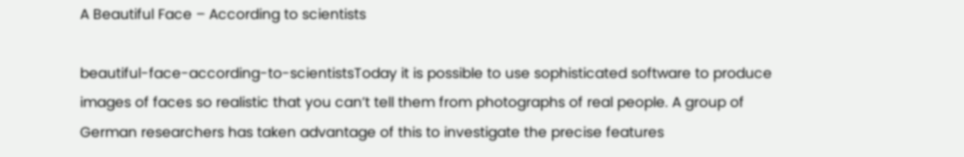A Beautiful Face – According to scientists

beautiful-face-according-to-scientistsToday it is possible to use sophisticated software to produce images of faces so realistic that you can’t tell them from photographs of real people. A group of German researchers has taken advantage of this to investigate the precise features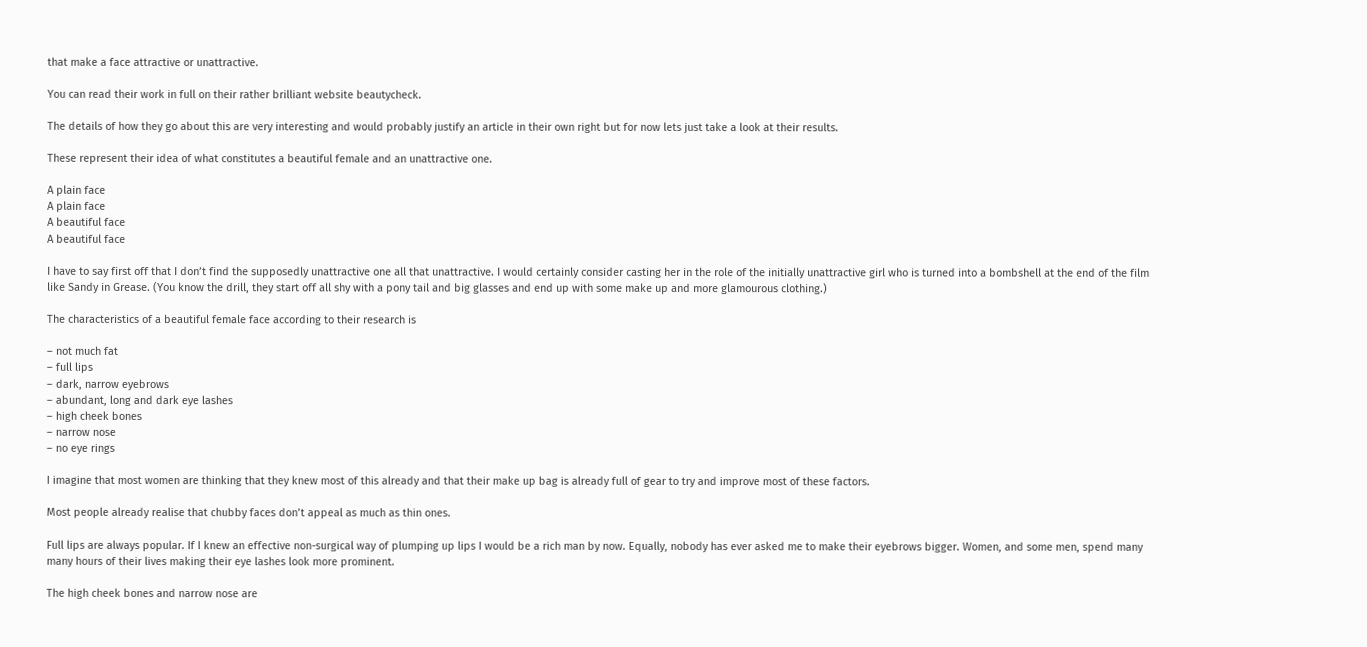that make a face attractive or unattractive.

You can read their work in full on their rather brilliant website beautycheck.

The details of how they go about this are very interesting and would probably justify an article in their own right but for now lets just take a look at their results.

These represent their idea of what constitutes a beautiful female and an unattractive one.

A plain face
A plain face
A beautiful face
A beautiful face

I have to say first off that I don’t find the supposedly unattractive one all that unattractive. I would certainly consider casting her in the role of the initially unattractive girl who is turned into a bombshell at the end of the film like Sandy in Grease. (You know the drill, they start off all shy with a pony tail and big glasses and end up with some make up and more glamourous clothing.)

The characteristics of a beautiful female face according to their research is

– not much fat
– full lips
– dark, narrow eyebrows
– abundant, long and dark eye lashes
– high cheek bones
– narrow nose
– no eye rings

I imagine that most women are thinking that they knew most of this already and that their make up bag is already full of gear to try and improve most of these factors.

Most people already realise that chubby faces don’t appeal as much as thin ones.

Full lips are always popular. If I knew an effective non-surgical way of plumping up lips I would be a rich man by now. Equally, nobody has ever asked me to make their eyebrows bigger. Women, and some men, spend many many hours of their lives making their eye lashes look more prominent.

The high cheek bones and narrow nose are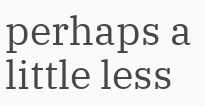perhaps a little less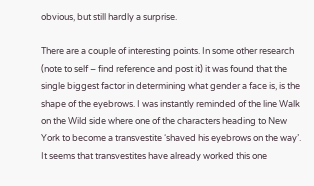obvious, but still hardly a surprise.

There are a couple of interesting points. In some other research (note to self – find reference and post it) it was found that the single biggest factor in determining what gender a face is, is the shape of the eyebrows. I was instantly reminded of the line Walk on the Wild side where one of the characters heading to New York to become a transvestite ‘shaved his eyebrows on the way’. It seems that transvestites have already worked this one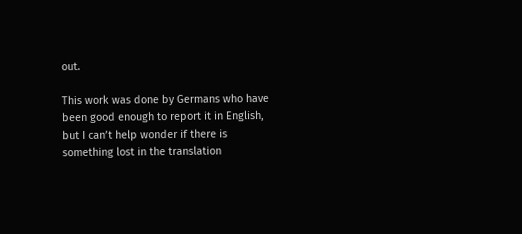out.

This work was done by Germans who have been good enough to report it in English, but I can’t help wonder if there is something lost in the translation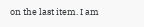on the last item. I am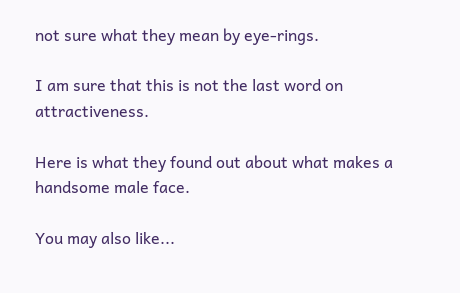not sure what they mean by eye-rings.

I am sure that this is not the last word on attractiveness.

Here is what they found out about what makes a handsome male face.

You may also like...